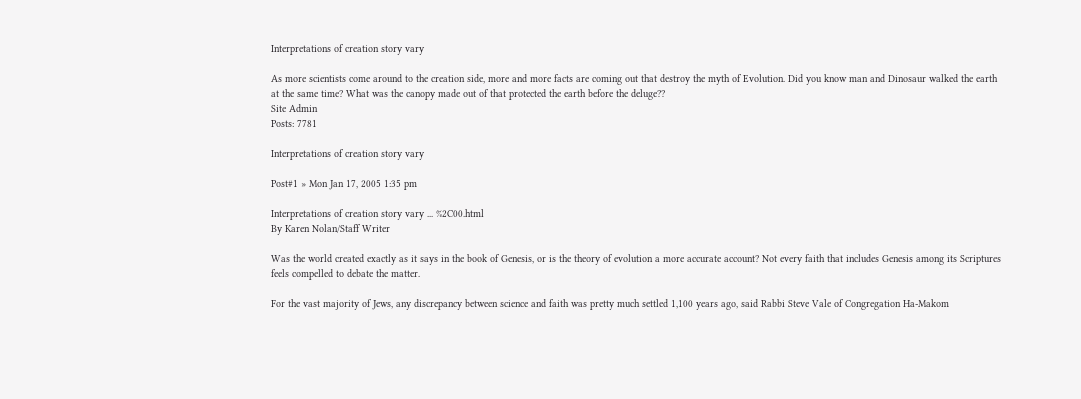Interpretations of creation story vary

As more scientists come around to the creation side, more and more facts are coming out that destroy the myth of Evolution. Did you know man and Dinosaur walked the earth at the same time? What was the canopy made out of that protected the earth before the deluge??
Site Admin
Posts: 7781

Interpretations of creation story vary

Post#1 » Mon Jan 17, 2005 1:35 pm

Interpretations of creation story vary ... %2C00.html
By Karen Nolan/Staff Writer

Was the world created exactly as it says in the book of Genesis, or is the theory of evolution a more accurate account? Not every faith that includes Genesis among its Scriptures feels compelled to debate the matter.

For the vast majority of Jews, any discrepancy between science and faith was pretty much settled 1,100 years ago, said Rabbi Steve Vale of Congregation Ha-Makom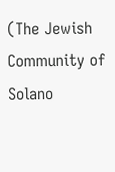(The Jewish Community of Solano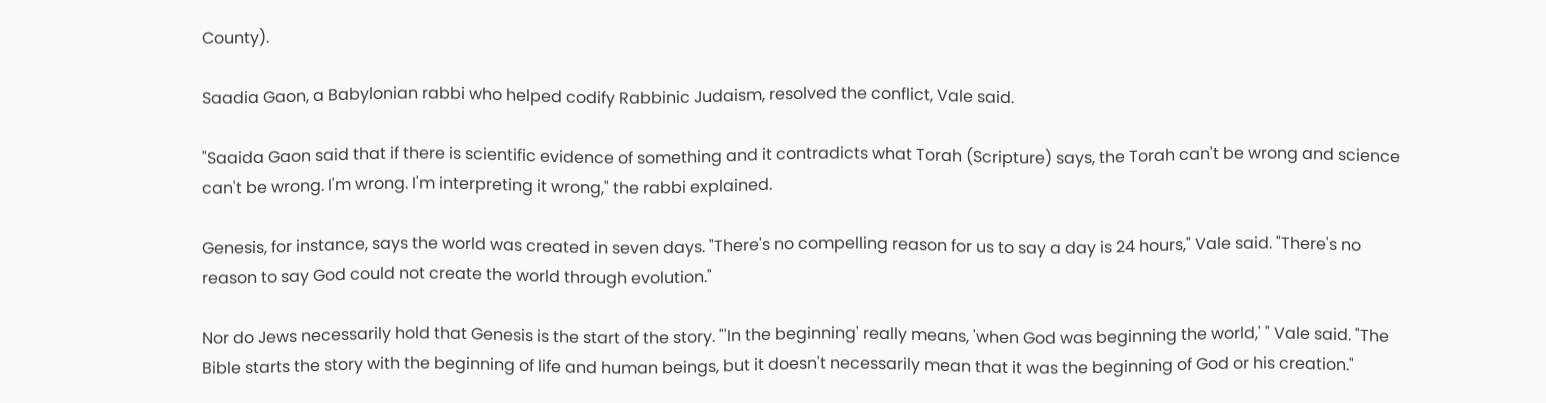County).

Saadia Gaon, a Babylonian rabbi who helped codify Rabbinic Judaism, resolved the conflict, Vale said.

"Saaida Gaon said that if there is scientific evidence of something and it contradicts what Torah (Scripture) says, the Torah can't be wrong and science can't be wrong. I'm wrong. I'm interpreting it wrong," the rabbi explained.

Genesis, for instance, says the world was created in seven days. "There's no compelling reason for us to say a day is 24 hours," Vale said. "There's no reason to say God could not create the world through evolution."

Nor do Jews necessarily hold that Genesis is the start of the story. "'In the beginning' really means, 'when God was beginning the world,' " Vale said. "The Bible starts the story with the beginning of life and human beings, but it doesn't necessarily mean that it was the beginning of God or his creation."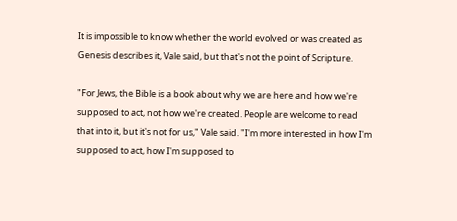It is impossible to know whether the world evolved or was created as Genesis describes it, Vale said, but that's not the point of Scripture.

"For Jews, the Bible is a book about why we are here and how we're supposed to act, not how we're created. People are welcome to read that into it, but it's not for us," Vale said. "I'm more interested in how I'm supposed to act, how I'm supposed to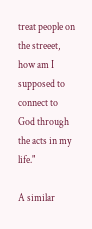treat people on the streeet, how am I supposed to connect to God through the acts in my life."

A similar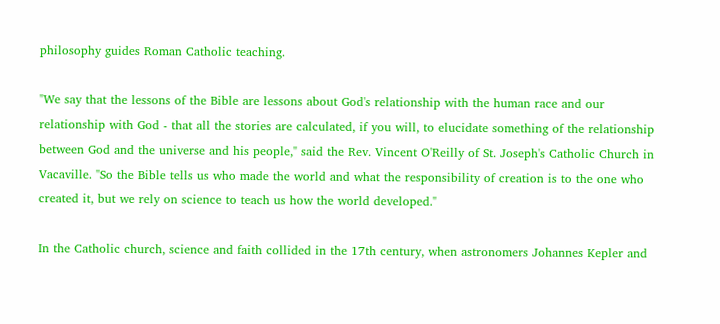philosophy guides Roman Catholic teaching.

"We say that the lessons of the Bible are lessons about God's relationship with the human race and our relationship with God - that all the stories are calculated, if you will, to elucidate something of the relationship between God and the universe and his people," said the Rev. Vincent O'Reilly of St. Joseph's Catholic Church in Vacaville. "So the Bible tells us who made the world and what the responsibility of creation is to the one who created it, but we rely on science to teach us how the world developed."

In the Catholic church, science and faith collided in the 17th century, when astronomers Johannes Kepler and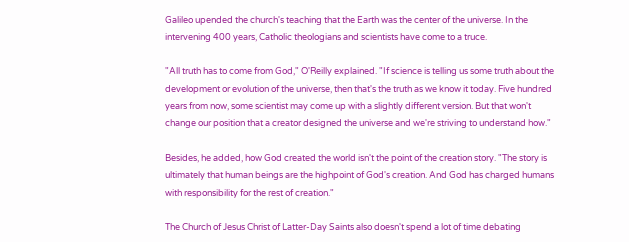Galileo upended the church's teaching that the Earth was the center of the universe. In the intervening 400 years, Catholic theologians and scientists have come to a truce.

"All truth has to come from God," O'Reilly explained. "If science is telling us some truth about the development or evolution of the universe, then that's the truth as we know it today. Five hundred years from now, some scientist may come up with a slightly different version. But that won't change our position that a creator designed the universe and we're striving to understand how."

Besides, he added, how God created the world isn't the point of the creation story. "The story is ultimately that human beings are the highpoint of God's creation. And God has charged humans with responsibility for the rest of creation."

The Church of Jesus Christ of Latter-Day Saints also doesn't spend a lot of time debating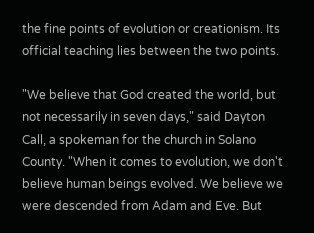the fine points of evolution or creationism. Its official teaching lies between the two points.

"We believe that God created the world, but not necessarily in seven days," said Dayton Call, a spokeman for the church in Solano County. "When it comes to evolution, we don't believe human beings evolved. We believe we were descended from Adam and Eve. But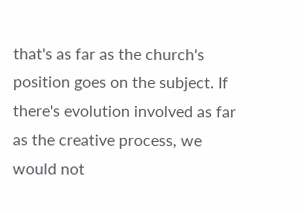that's as far as the church's position goes on the subject. If there's evolution involved as far as the creative process, we would not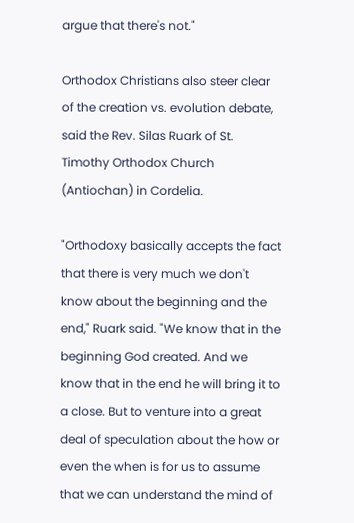argue that there's not."

Orthodox Christians also steer clear of the creation vs. evolution debate, said the Rev. Silas Ruark of St. Timothy Orthodox Church (Antiochan) in Cordelia.

"Orthodoxy basically accepts the fact that there is very much we don't know about the beginning and the end," Ruark said. "We know that in the beginning God created. And we know that in the end he will bring it to a close. But to venture into a great deal of speculation about the how or even the when is for us to assume that we can understand the mind of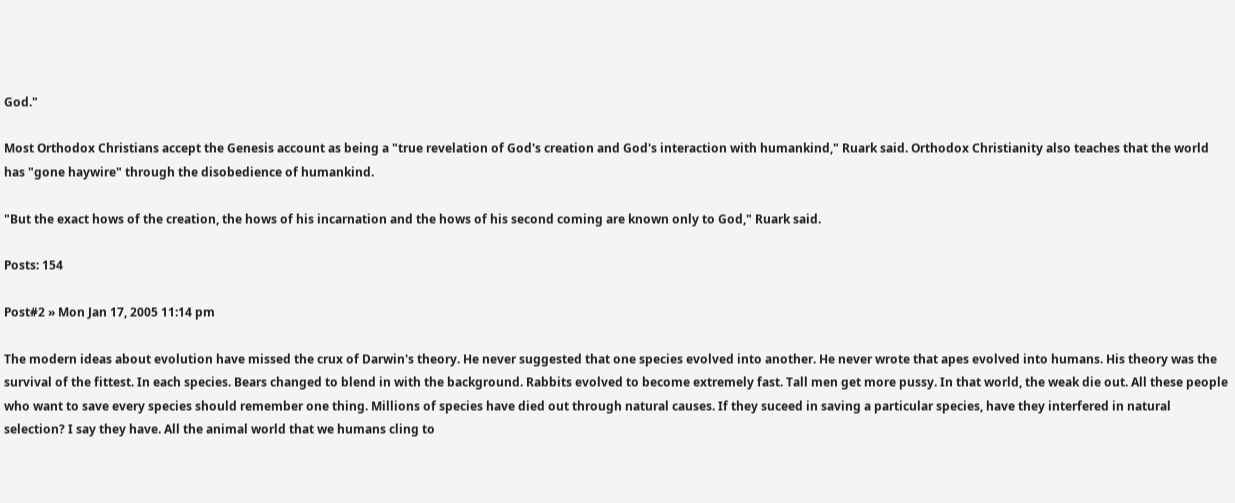God."

Most Orthodox Christians accept the Genesis account as being a "true revelation of God's creation and God's interaction with humankind," Ruark said. Orthodox Christianity also teaches that the world has "gone haywire" through the disobedience of humankind.

"But the exact hows of the creation, the hows of his incarnation and the hows of his second coming are known only to God," Ruark said.

Posts: 154

Post#2 » Mon Jan 17, 2005 11:14 pm

The modern ideas about evolution have missed the crux of Darwin's theory. He never suggested that one species evolved into another. He never wrote that apes evolved into humans. His theory was the survival of the fittest. In each species. Bears changed to blend in with the background. Rabbits evolved to become extremely fast. Tall men get more pussy. In that world, the weak die out. All these people who want to save every species should remember one thing. Millions of species have died out through natural causes. If they suceed in saving a particular species, have they interfered in natural selection? I say they have. All the animal world that we humans cling to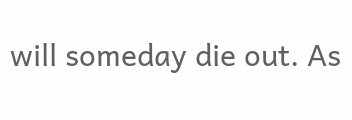will someday die out. As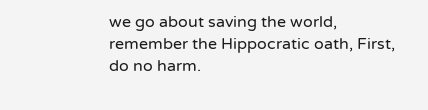we go about saving the world, remember the Hippocratic oath, First, do no harm.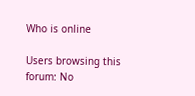Who is online

Users browsing this forum: No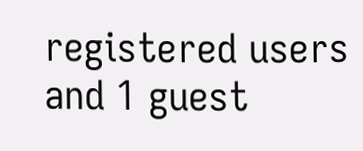registered users and 1 guest